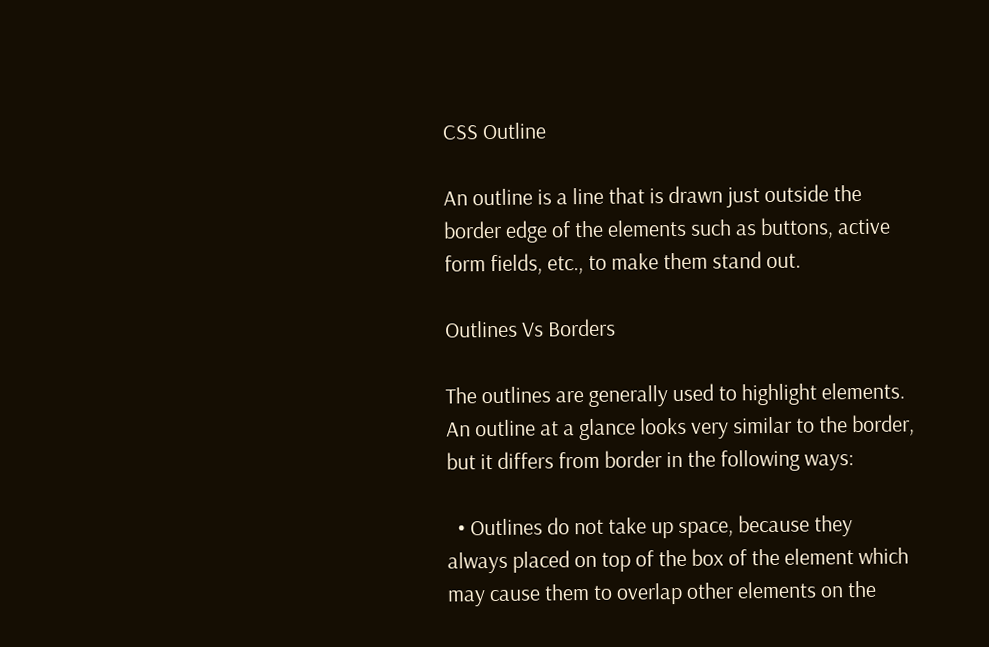CSS Outline

An outline is a line that is drawn just outside the border edge of the elements such as buttons, active form fields, etc., to make them stand out.

Outlines Vs Borders

The outlines are generally used to highlight elements. An outline at a glance looks very similar to the border, but it differs from border in the following ways:

  • Outlines do not take up space, because they always placed on top of the box of the element which may cause them to overlap other elements on the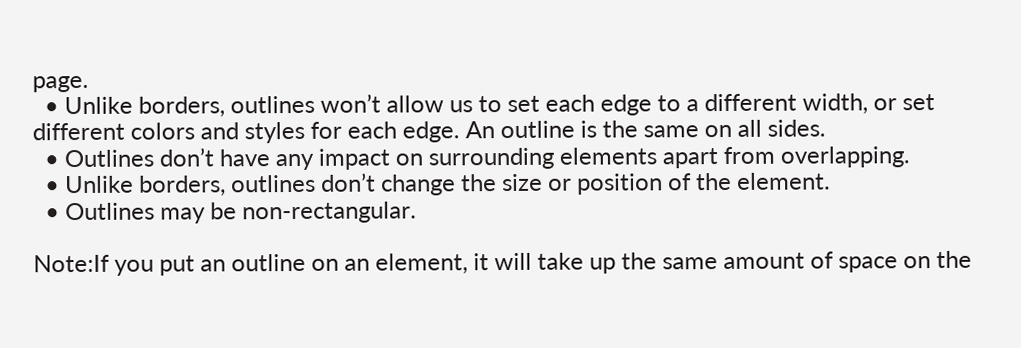page.
  • Unlike borders, outlines won’t allow us to set each edge to a different width, or set different colors and styles for each edge. An outline is the same on all sides.
  • Outlines don’t have any impact on surrounding elements apart from overlapping.
  • Unlike borders, outlines don’t change the size or position of the element.
  • Outlines may be non-rectangular.

Note:If you put an outline on an element, it will take up the same amount of space on the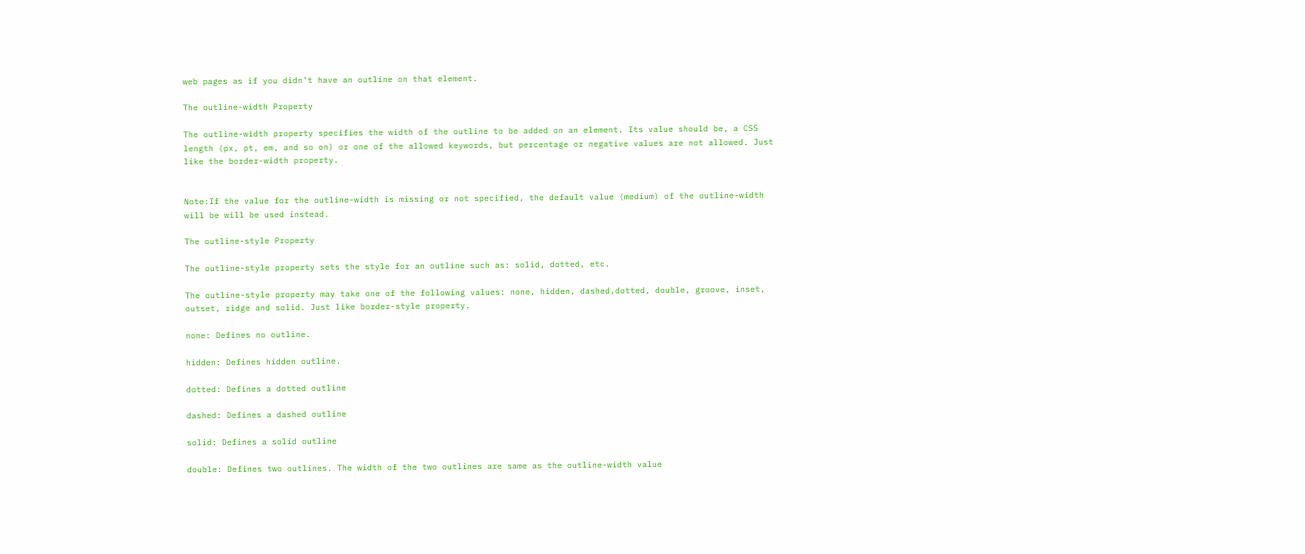web pages as if you didn’t have an outline on that element.

The outline-width Property

The outline-width property specifies the width of the outline to be added on an element. Its value should be, a CSS length (px, pt, em, and so on) or one of the allowed keywords, but percentage or negative values are not allowed. Just like the border-width property.


Note:If the value for the outline-width is missing or not specified, the default value (medium) of the outline-width will be will be used instead.

The outline-style Property

The outline-style property sets the style for an outline such as: solid, dotted, etc.

The outline-style property may take one of the following values: none, hidden, dashed,dotted, double, groove, inset, outset, ridge and solid. Just like border-style property.

none: Defines no outline.

hidden: Defines hidden outline.

dotted: Defines a dotted outline

dashed: Defines a dashed outline

solid: Defines a solid outline

double: Defines two outlines. The width of the two outlines are same as the outline-width value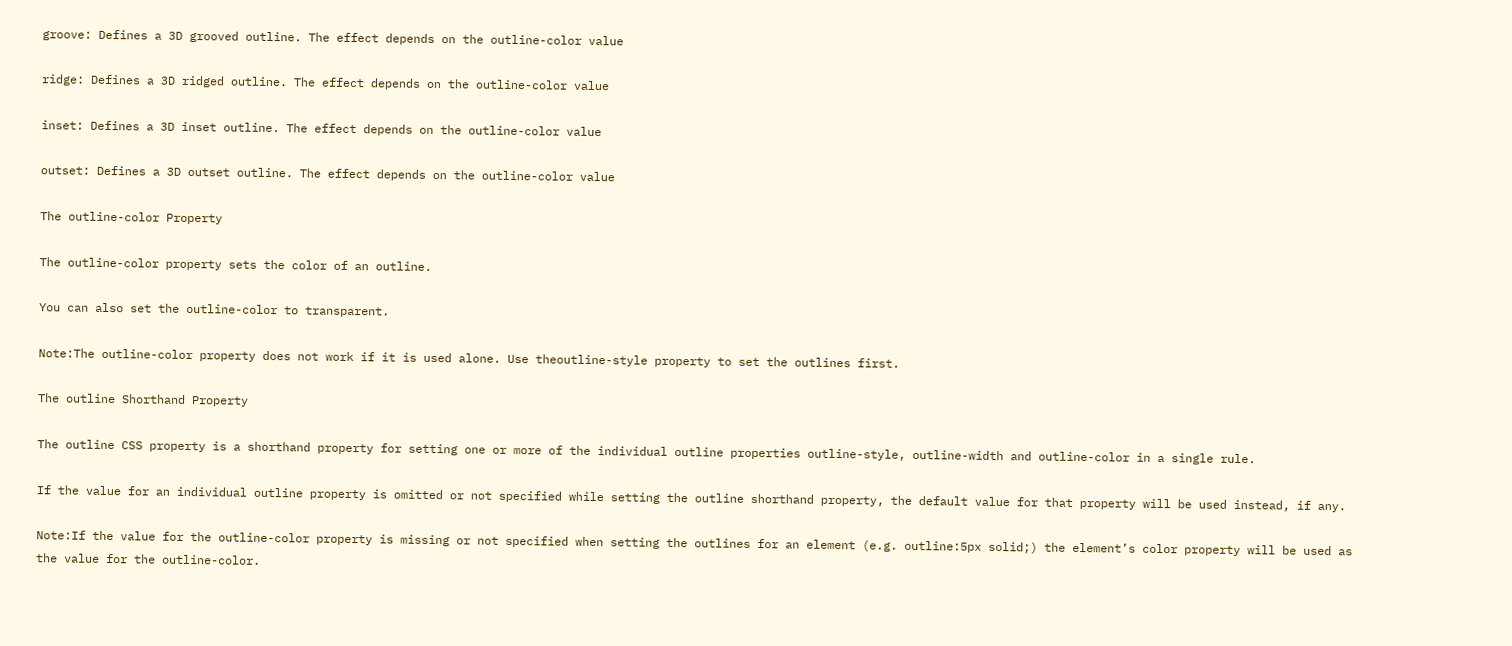groove: Defines a 3D grooved outline. The effect depends on the outline-color value

ridge: Defines a 3D ridged outline. The effect depends on the outline-color value

inset: Defines a 3D inset outline. The effect depends on the outline-color value

outset: Defines a 3D outset outline. The effect depends on the outline-color value

The outline-color Property

The outline-color property sets the color of an outline.

You can also set the outline-color to transparent.

Note:The outline-color property does not work if it is used alone. Use theoutline-style property to set the outlines first.

The outline Shorthand Property

The outline CSS property is a shorthand property for setting one or more of the individual outline properties outline-style, outline-width and outline-color in a single rule.

If the value for an individual outline property is omitted or not specified while setting the outline shorthand property, the default value for that property will be used instead, if any.

Note:If the value for the outline-color property is missing or not specified when setting the outlines for an element (e.g. outline:5px solid;) the element’s color property will be used as the value for the outline-color.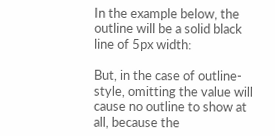In the example below, the outline will be a solid black line of 5px width:

But, in the case of outline-style, omitting the value will cause no outline to show at all, because the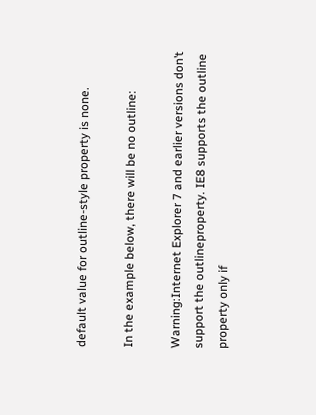default value for outline-style property is none.

In the example below, there will be no outline:

Warning:Internet Explorer 7 and earlier versions don’t support the outlineproperty. IE8 supports the outline property only if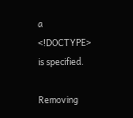a <!DOCTYPE> is specified.

Removing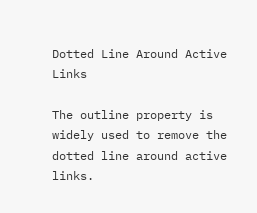Dotted Line Around Active Links

The outline property is widely used to remove the dotted line around active links.